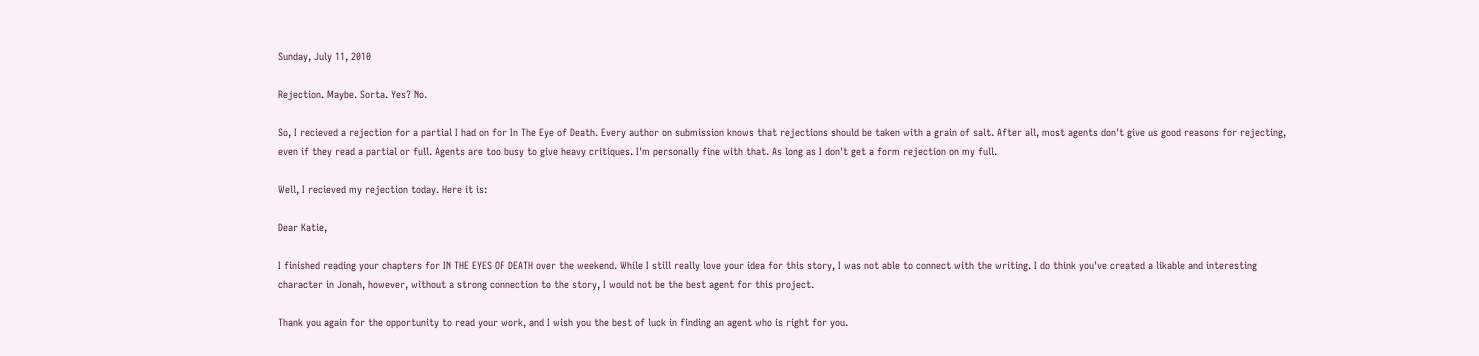Sunday, July 11, 2010

Rejection. Maybe. Sorta. Yes? No.

So, I recieved a rejection for a partial I had on for In The Eye of Death. Every author on submission knows that rejections should be taken with a grain of salt. After all, most agents don't give us good reasons for rejecting, even if they read a partial or full. Agents are too busy to give heavy critiques. I'm personally fine with that. As long as I don't get a form rejection on my full.

Well, I recieved my rejection today. Here it is:

Dear Katie,

I finished reading your chapters for IN THE EYES OF DEATH over the weekend. While I still really love your idea for this story, I was not able to connect with the writing. I do think you've created a likable and interesting character in Jonah, however, without a strong connection to the story, I would not be the best agent for this project.

Thank you again for the opportunity to read your work, and I wish you the best of luck in finding an agent who is right for you.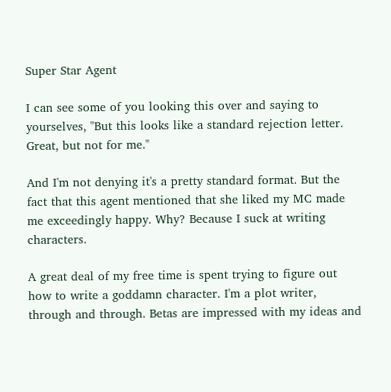Super Star Agent

I can see some of you looking this over and saying to yourselves, "But this looks like a standard rejection letter. Great, but not for me."

And I'm not denying it's a pretty standard format. But the fact that this agent mentioned that she liked my MC made me exceedingly happy. Why? Because I suck at writing characters.

A great deal of my free time is spent trying to figure out how to write a goddamn character. I'm a plot writer, through and through. Betas are impressed with my ideas and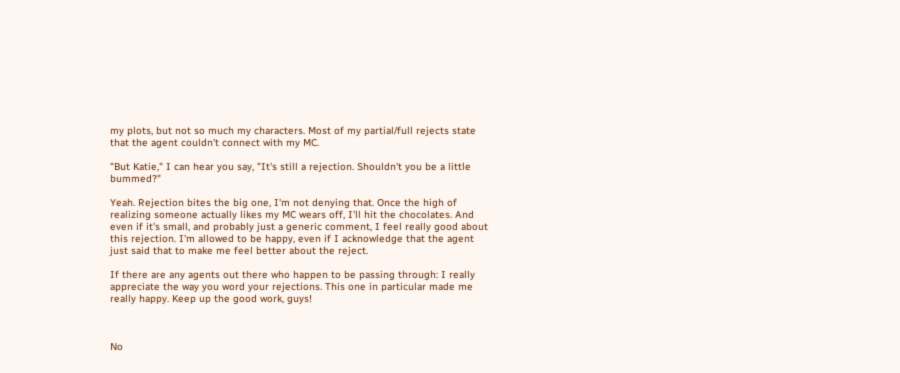my plots, but not so much my characters. Most of my partial/full rejects state that the agent couldn't connect with my MC.

"But Katie," I can hear you say, "It's still a rejection. Shouldn't you be a little bummed?"

Yeah. Rejection bites the big one, I'm not denying that. Once the high of realizing someone actually likes my MC wears off, I'll hit the chocolates. And even if it's small, and probably just a generic comment, I feel really good about this rejection. I'm allowed to be happy, even if I acknowledge that the agent just said that to make me feel better about the reject.

If there are any agents out there who happen to be passing through: I really appreciate the way you word your rejections. This one in particular made me really happy. Keep up the good work, guys!



No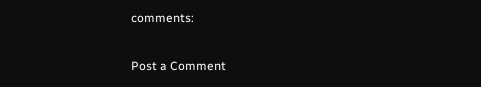comments:

Post a Comment